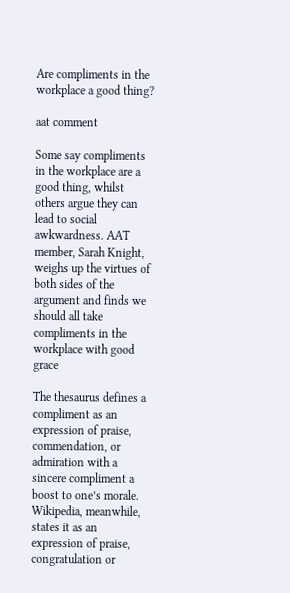Are compliments in the workplace a good thing?

aat comment

Some say compliments in the workplace are a good thing, whilst others argue they can lead to social awkwardness. AAT member, Sarah Knight, weighs up the virtues of both sides of the argument and finds we should all take compliments in the workplace with good grace

The thesaurus defines a compliment as an expression of praise, commendation, or admiration with a sincere compliment a boost to one’s morale. Wikipedia, meanwhile, states it as an expression of praise, congratulation or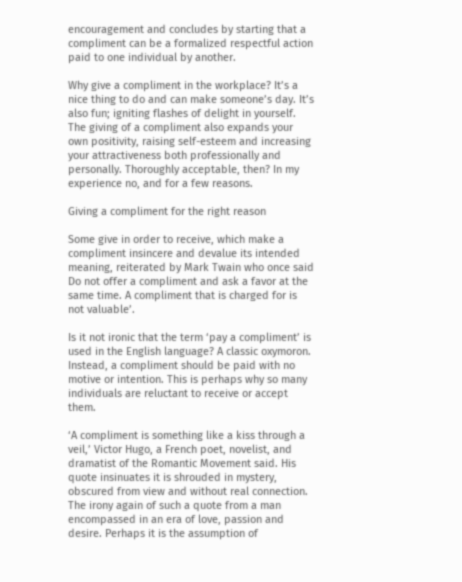encouragement and concludes by starting that a compliment can be a formalized respectful action paid to one individual by another.

Why give a compliment in the workplace? It’s a nice thing to do and can make someone’s day. It’s also fun; igniting flashes of delight in yourself. The giving of a compliment also expands your own positivity, raising self-esteem and increasing your attractiveness both professionally and personally. Thoroughly acceptable, then? In my experience no, and for a few reasons.

Giving a compliment for the right reason

Some give in order to receive, which make a compliment insincere and devalue its intended meaning, reiterated by Mark Twain who once said Do not offer a compliment and ask a favor at the same time. A compliment that is charged for is not valuable’.

Is it not ironic that the term ‘pay a compliment’ is used in the English language? A classic oxymoron. Instead, a compliment should be paid with no motive or intention. This is perhaps why so many individuals are reluctant to receive or accept them.

‘A compliment is something like a kiss through a veil,’ Victor Hugo, a French poet, novelist, and dramatist of the Romantic Movement said. His quote insinuates it is shrouded in mystery, obscured from view and without real connection. The irony again of such a quote from a man encompassed in an era of love, passion and desire. Perhaps it is the assumption of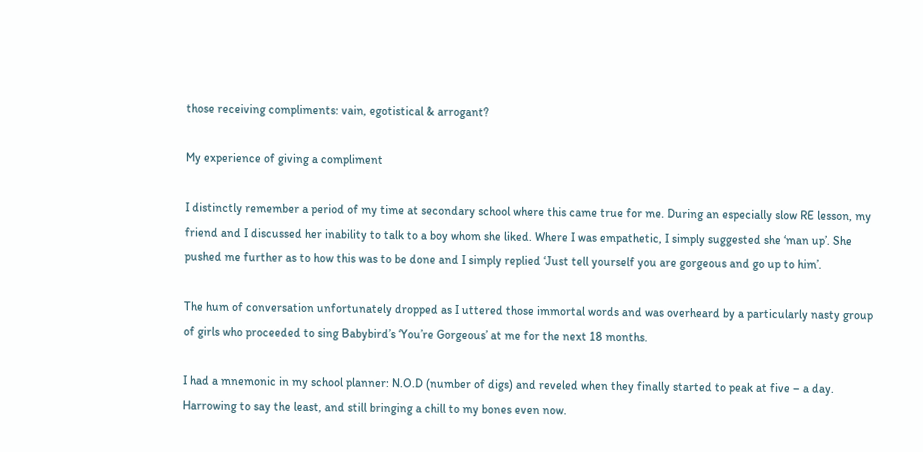those receiving compliments: vain, egotistical & arrogant?

My experience of giving a compliment

I distinctly remember a period of my time at secondary school where this came true for me. During an especially slow RE lesson, my friend and I discussed her inability to talk to a boy whom she liked. Where I was empathetic, I simply suggested she ‘man up’. She pushed me further as to how this was to be done and I simply replied ‘Just tell yourself you are gorgeous and go up to him’.

The hum of conversation unfortunately dropped as I uttered those immortal words and was overheard by a particularly nasty group of girls who proceeded to sing Babybird’s ‘You’re Gorgeous’ at me for the next 18 months.

I had a mnemonic in my school planner: N.O.D (number of digs) and reveled when they finally started to peak at five – a day. Harrowing to say the least, and still bringing a chill to my bones even now.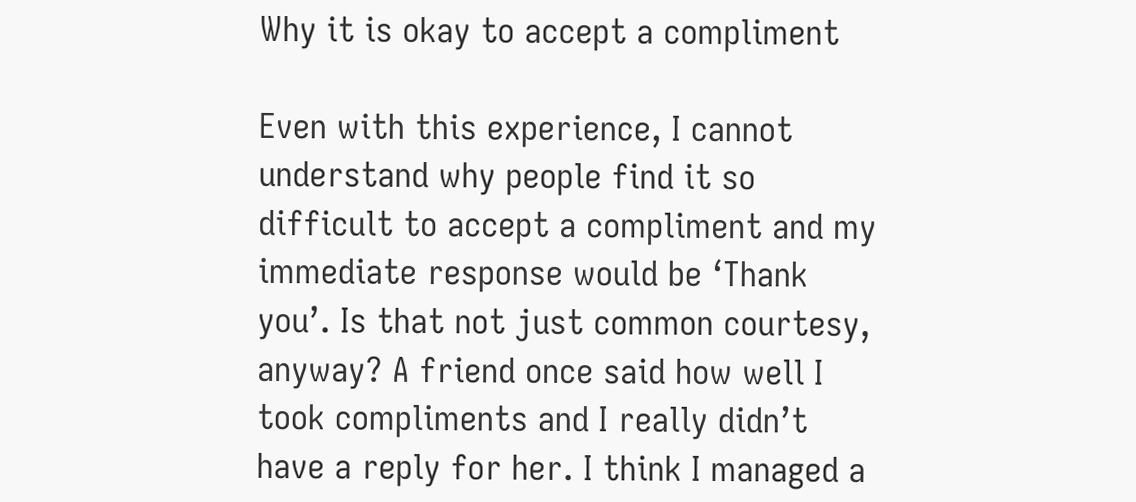Why it is okay to accept a compliment

Even with this experience, I cannot understand why people find it so difficult to accept a compliment and my immediate response would be ‘Thank you’. Is that not just common courtesy, anyway? A friend once said how well I took compliments and I really didn’t have a reply for her. I think I managed a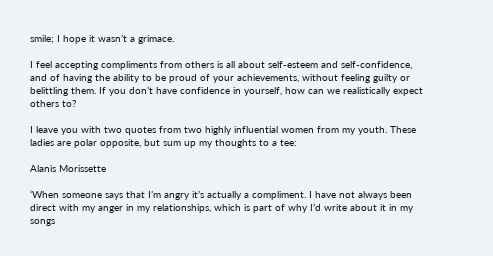smile; I hope it wasn’t a grimace.

I feel accepting compliments from others is all about self-esteem and self-confidence, and of having the ability to be proud of your achievements, without feeling guilty or belittling them. If you don’t have confidence in yourself, how can we realistically expect others to?

I leave you with two quotes from two highly influential women from my youth. These ladies are polar opposite, but sum up my thoughts to a tee:

Alanis Morissette

‘When someone says that I’m angry it’s actually a compliment. I have not always been direct with my anger in my relationships, which is part of why I’d write about it in my songs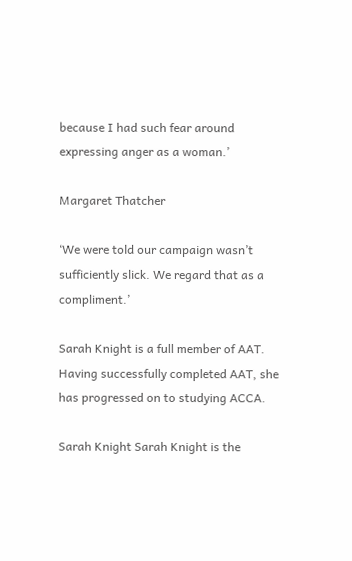because I had such fear around expressing anger as a woman.’

Margaret Thatcher

‘We were told our campaign wasn’t sufficiently slick. We regard that as a compliment.’

Sarah Knight is a full member of AAT. Having successfully completed AAT, she has progressed on to studying ACCA.

Sarah Knight Sarah Knight is the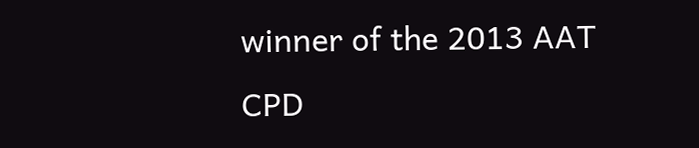winner of the 2013 AAT CPD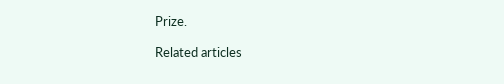Prize.

Related articles